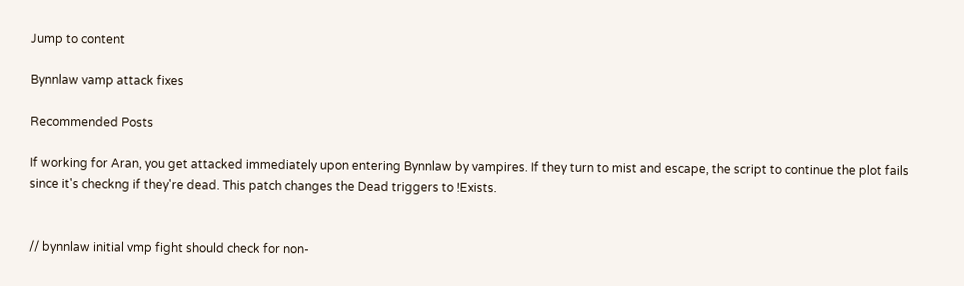Jump to content

Bynnlaw vamp attack fixes

Recommended Posts

If working for Aran, you get attacked immediately upon entering Bynnlaw by vampires. If they turn to mist and escape, the script to continue the plot fails since it's checkng if they're dead. This patch changes the Dead triggers to !Exists.


// bynnlaw initial vmp fight should check for non-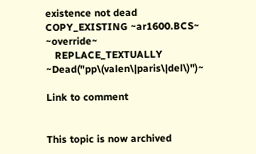existence not dead
COPY_EXISTING ~ar1600.BCS~ ~override~
   REPLACE_TEXTUALLY ~Dead("pp\(valen\|paris\|del\)")~

Link to comment


This topic is now archived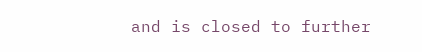and is closed to further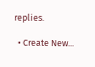replies.

  • Create New...